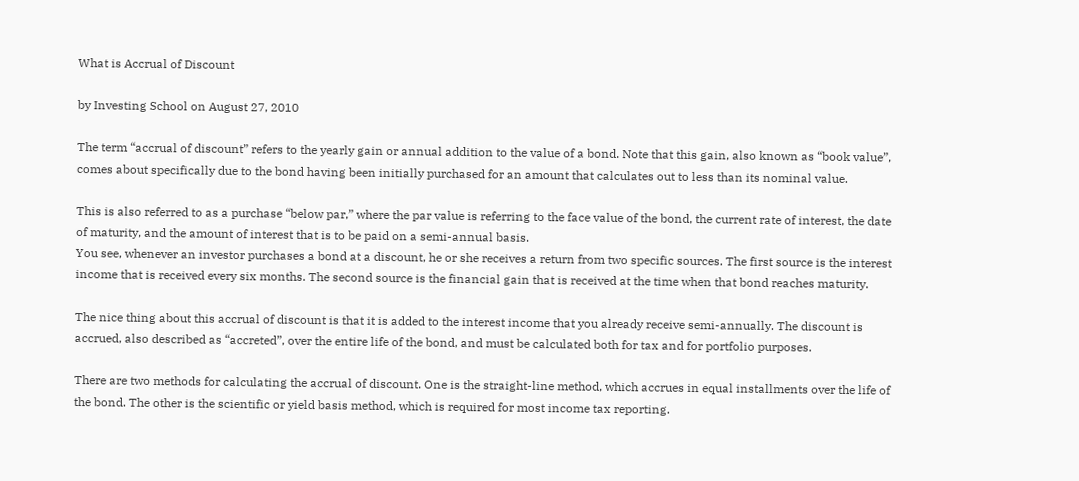What is Accrual of Discount

by Investing School on August 27, 2010

The term “accrual of discount” refers to the yearly gain or annual addition to the value of a bond. Note that this gain, also known as “book value”, comes about specifically due to the bond having been initially purchased for an amount that calculates out to less than its nominal value.

This is also referred to as a purchase “below par,” where the par value is referring to the face value of the bond, the current rate of interest, the date of maturity, and the amount of interest that is to be paid on a semi-annual basis.
You see, whenever an investor purchases a bond at a discount, he or she receives a return from two specific sources. The first source is the interest income that is received every six months. The second source is the financial gain that is received at the time when that bond reaches maturity.

The nice thing about this accrual of discount is that it is added to the interest income that you already receive semi-annually. The discount is accrued, also described as “accreted”, over the entire life of the bond, and must be calculated both for tax and for portfolio purposes.

There are two methods for calculating the accrual of discount. One is the straight-line method, which accrues in equal installments over the life of the bond. The other is the scientific or yield basis method, which is required for most income tax reporting.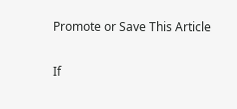Promote or Save This Article

If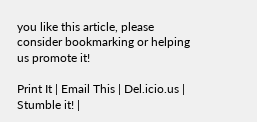you like this article, please consider bookmarking or helping us promote it!

Print It | Email This | Del.icio.us | Stumble it! |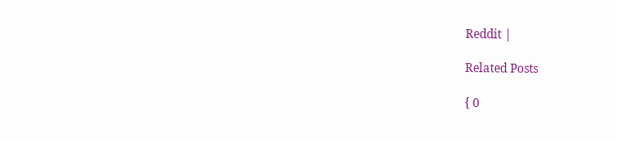Reddit |

Related Posts

{ 0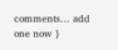comments… add one now }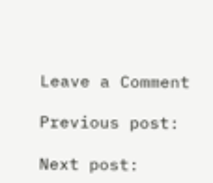Leave a Comment

Previous post:

Next post: